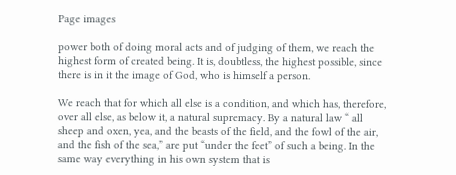Page images

power both of doing moral acts and of judging of them, we reach the highest form of created being. It is, doubtless, the highest possible, since there is in it the image of God, who is himself a person.

We reach that for which all else is a condition, and which has, therefore, over all else, as below it, a natural supremacy. By a natural law “ all sheep and oxen, yea, and the beasts of the field, and the fowl of the air, and the fish of the sea,” are put “under the feet” of such a being. In the same way everything in his own system that is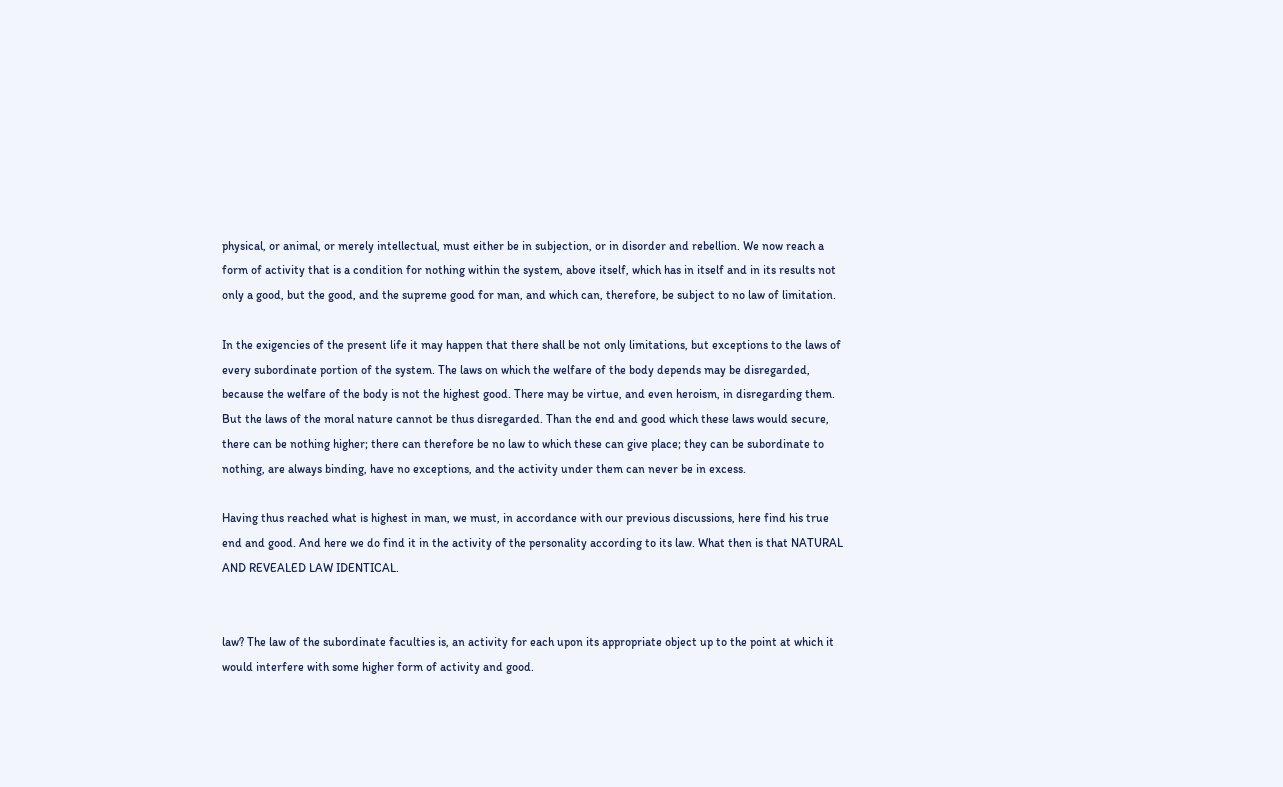physical, or animal, or merely intellectual, must either be in subjection, or in disorder and rebellion. We now reach a form of activity that is a condition for nothing within the system, above itself, which has in itself and in its results not only a good, but the good, and the supreme good for man, and which can, therefore, be subject to no law of limitation.

In the exigencies of the present life it may happen that there shall be not only limitations, but exceptions to the laws of every subordinate portion of the system. The laws on which the welfare of the body depends may be disregarded, because the welfare of the body is not the highest good. There may be virtue, and even heroism, in disregarding them. But the laws of the moral nature cannot be thus disregarded. Than the end and good which these laws would secure, there can be nothing higher; there can therefore be no law to which these can give place; they can be subordinate to nothing, are always binding, have no exceptions, and the activity under them can never be in excess.

Having thus reached what is highest in man, we must, in accordance with our previous discussions, here find his true end and good. And here we do find it in the activity of the personality according to its law. What then is that NATURAL AND REVEALED LAW IDENTICAL.


law? The law of the subordinate faculties is, an activity for each upon its appropriate object up to the point at which it would interfere with some higher form of activity and good.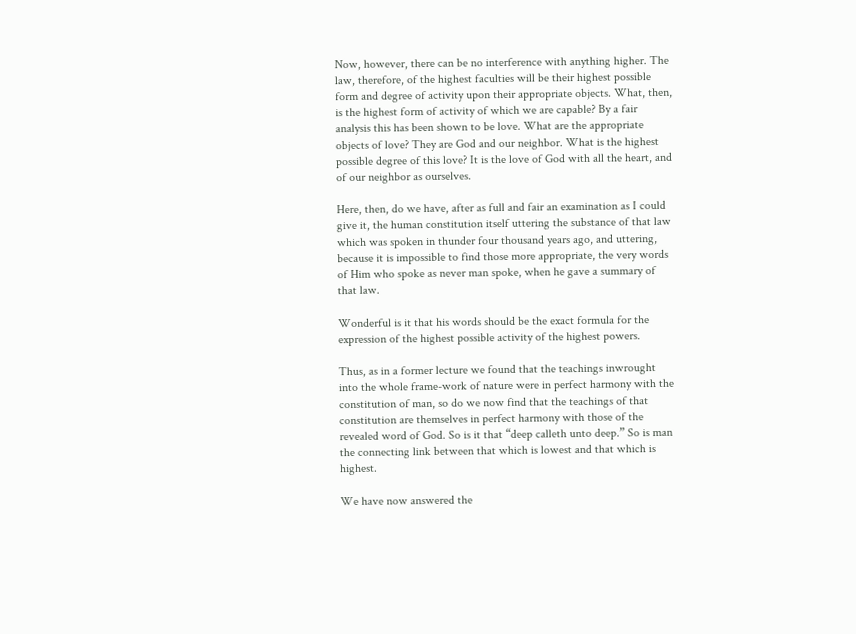Now, however, there can be no interference with anything higher. The law, therefore, of the highest faculties will be their highest possible form and degree of activity upon their appropriate objects. What, then, is the highest form of activity of which we are capable? By a fair analysis this has been shown to be love. What are the appropriate objects of love? They are God and our neighbor. What is the highest possible degree of this love? It is the love of God with all the heart, and of our neighbor as ourselves.

Here, then, do we have, after as full and fair an examination as I could give it, the human constitution itself uttering the substance of that law which was spoken in thunder four thousand years ago, and uttering, because it is impossible to find those more appropriate, the very words of Him who spoke as never man spoke, when he gave a summary of that law.

Wonderful is it that his words should be the exact formula for the expression of the highest possible activity of the highest powers.

Thus, as in a former lecture we found that the teachings inwrought into the whole frame-work of nature were in perfect harmony with the constitution of man, so do we now find that the teachings of that constitution are themselves in perfect harmony with those of the revealed word of God. So is it that “deep calleth unto deep.” So is man the connecting link between that which is lowest and that which is highest.

We have now answered the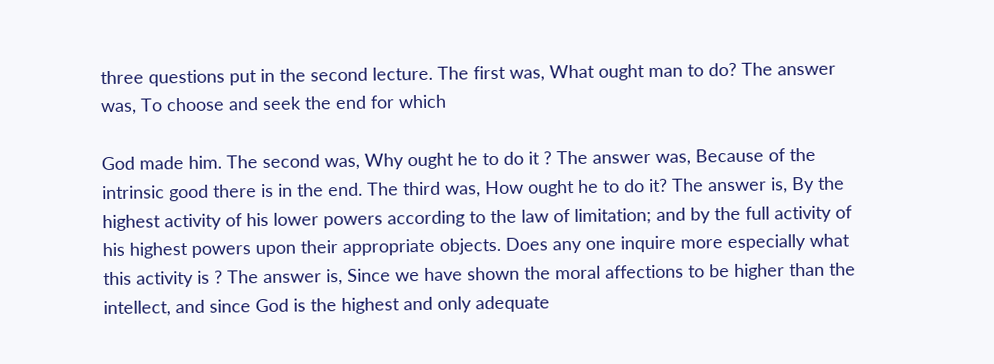three questions put in the second lecture. The first was, What ought man to do? The answer was, To choose and seek the end for which

God made him. The second was, Why ought he to do it ? The answer was, Because of the intrinsic good there is in the end. The third was, How ought he to do it? The answer is, By the highest activity of his lower powers according to the law of limitation; and by the full activity of his highest powers upon their appropriate objects. Does any one inquire more especially what this activity is ? The answer is, Since we have shown the moral affections to be higher than the intellect, and since God is the highest and only adequate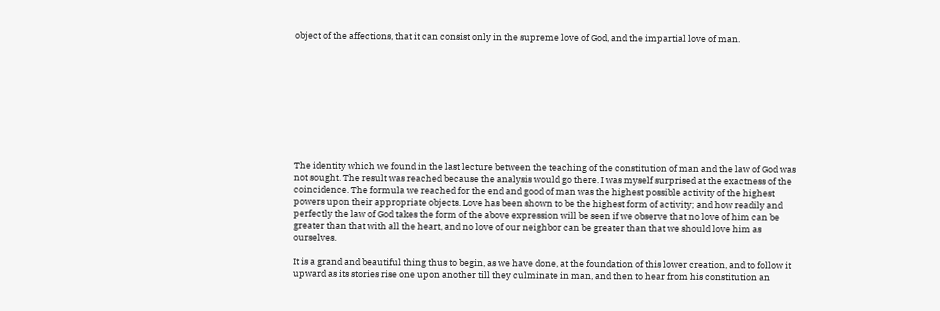object of the affections, that it can consist only in the supreme love of God, and the impartial love of man.










The identity which we found in the last lecture between the teaching of the constitution of man and the law of God was not sought. The result was reached because the analysis would go there. I was myself surprised at the exactness of the coincidence. The formula we reached for the end and good of man was the highest possible activity of the highest powers upon their appropriate objects. Love has been shown to be the highest form of activity; and how readily and perfectly the law of God takes the form of the above expression will be seen if we observe that no love of him can be greater than that with all the heart, and no love of our neighbor can be greater than that we should love him as ourselves.

It is a grand and beautiful thing thus to begin, as we have done, at the foundation of this lower creation, and to follow it upward as its stories rise one upon another till they culminate in man, and then to hear from his constitution an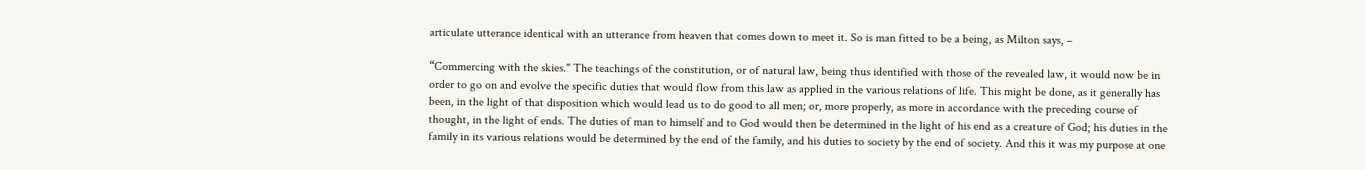articulate utterance identical with an utterance from heaven that comes down to meet it. So is man fitted to be a being, as Milton says, –

“Commercing with the skies." The teachings of the constitution, or of natural law, being thus identified with those of the revealed law, it would now be in order to go on and evolve the specific duties that would flow from this law as applied in the various relations of life. This might be done, as it generally has been, in the light of that disposition which would lead us to do good to all men; or, more properly, as more in accordance with the preceding course of thought, in the light of ends. The duties of man to himself and to God would then be determined in the light of his end as a creature of God; his duties in the family in its various relations would be determined by the end of the family, and his duties to society by the end of society. And this it was my purpose at one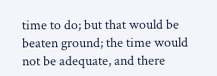time to do; but that would be beaten ground; the time would not be adequate, and there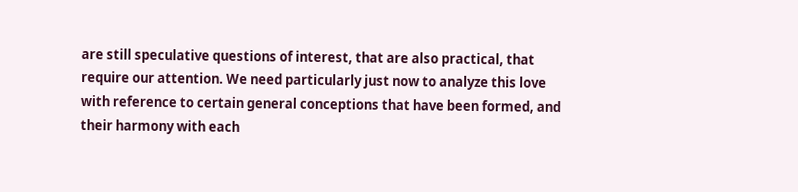are still speculative questions of interest, that are also practical, that require our attention. We need particularly just now to analyze this love with reference to certain general conceptions that have been formed, and their harmony with each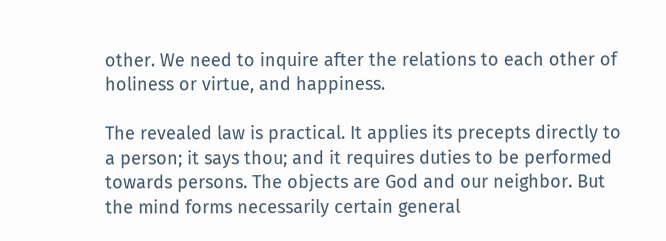other. We need to inquire after the relations to each other of holiness or virtue, and happiness.

The revealed law is practical. It applies its precepts directly to a person; it says thou; and it requires duties to be performed towards persons. The objects are God and our neighbor. But the mind forms necessarily certain general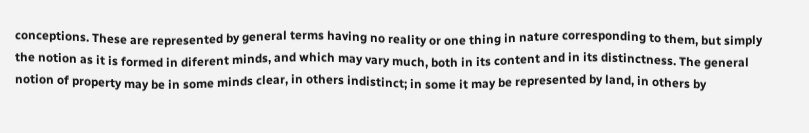conceptions. These are represented by general terms having no reality or one thing in nature corresponding to them, but simply the notion as it is formed in diferent minds, and which may vary much, both in its content and in its distinctness. The general notion of property may be in some minds clear, in others indistinct; in some it may be represented by land, in others by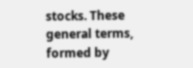stocks. These general terms, formed by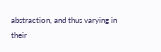abstraction, and thus varying in their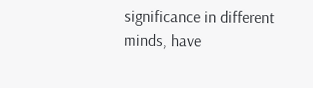significance in different minds, have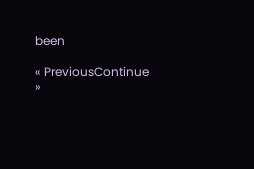been

« PreviousContinue »